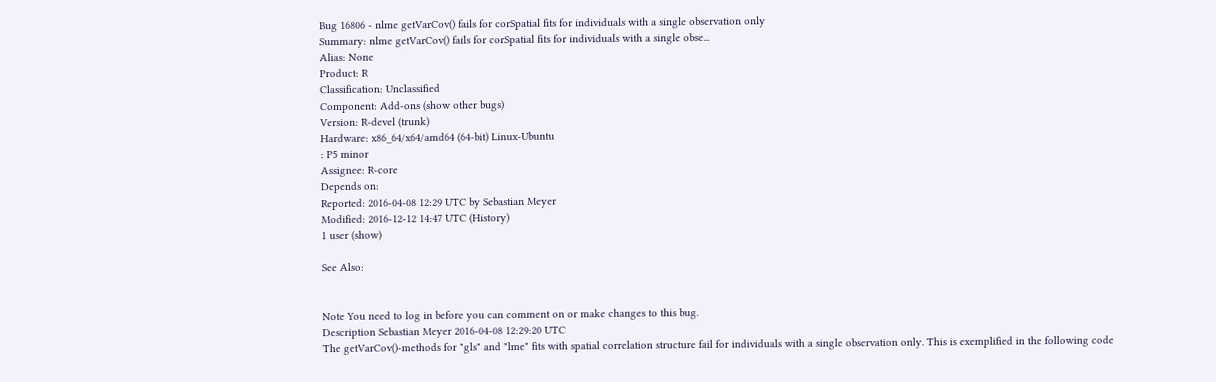Bug 16806 - nlme getVarCov() fails for corSpatial fits for individuals with a single observation only
Summary: nlme getVarCov() fails for corSpatial fits for individuals with a single obse...
Alias: None
Product: R
Classification: Unclassified
Component: Add-ons (show other bugs)
Version: R-devel (trunk)
Hardware: x86_64/x64/amd64 (64-bit) Linux-Ubuntu
: P5 minor
Assignee: R-core
Depends on:
Reported: 2016-04-08 12:29 UTC by Sebastian Meyer
Modified: 2016-12-12 14:47 UTC (History)
1 user (show)

See Also:


Note You need to log in before you can comment on or make changes to this bug.
Description Sebastian Meyer 2016-04-08 12:29:20 UTC
The getVarCov()-methods for "gls" and "lme" fits with spatial correlation structure fail for individuals with a single observation only. This is exemplified in the following code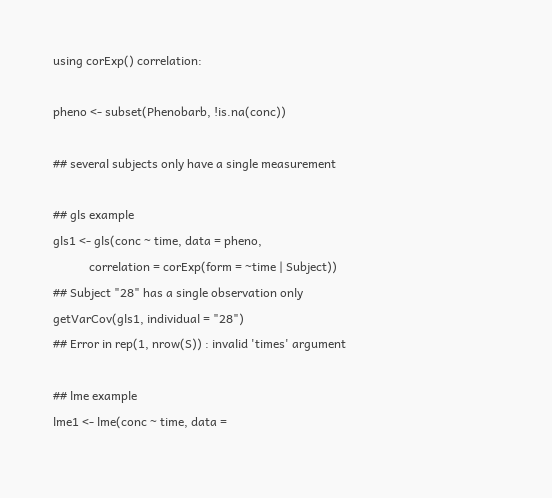using corExp() correlation:

pheno <- subset(Phenobarb, !is.na(conc))

## several subjects only have a single measurement

## gls example
gls1 <- gls(conc ~ time, data = pheno,
            correlation = corExp(form = ~time | Subject))
## Subject "28" has a single observation only
getVarCov(gls1, individual = "28")
## Error in rep(1, nrow(S)) : invalid 'times' argument

## lme example
lme1 <- lme(conc ~ time, data =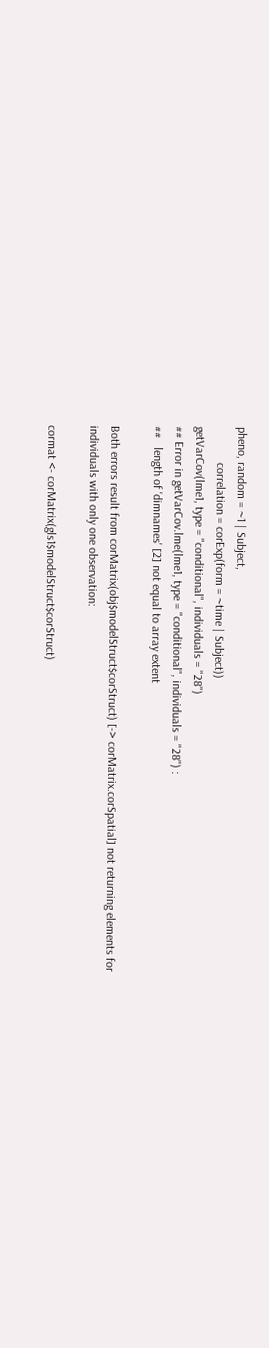pheno, random = ~1 | Subject,
            correlation = corExp(form = ~time | Subject))
getVarCov(lme1, type = "conditional", individuals = "28")
## Error in getVarCov.lme(lme1, type = "conditional", individuals = "28") :
##   length of 'dimnames' [2] not equal to array extent

Both errors result from corMatrix(obj$modelStruct$corStruct) [-> corMatrix.corSpatial] not returning elements for individuals with only one observation:

cormat <- corMatrix(gls1$modelStruct$corStruct)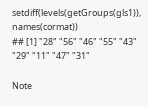setdiff(levels(getGroups(gls1)), names(cormat))
## [1] "28" "56" "46" "55" "43" "29" "11" "47" "31"

Note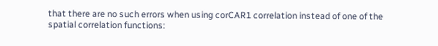that there are no such errors when using corCAR1 correlation instead of one of the spatial correlation functions: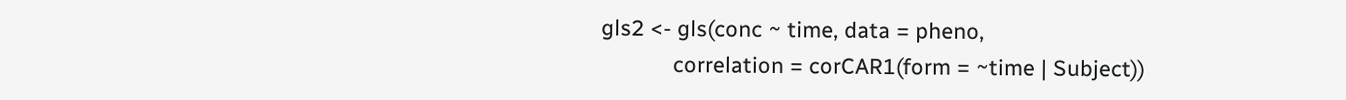gls2 <- gls(conc ~ time, data = pheno,
            correlation = corCAR1(form = ~time | Subject))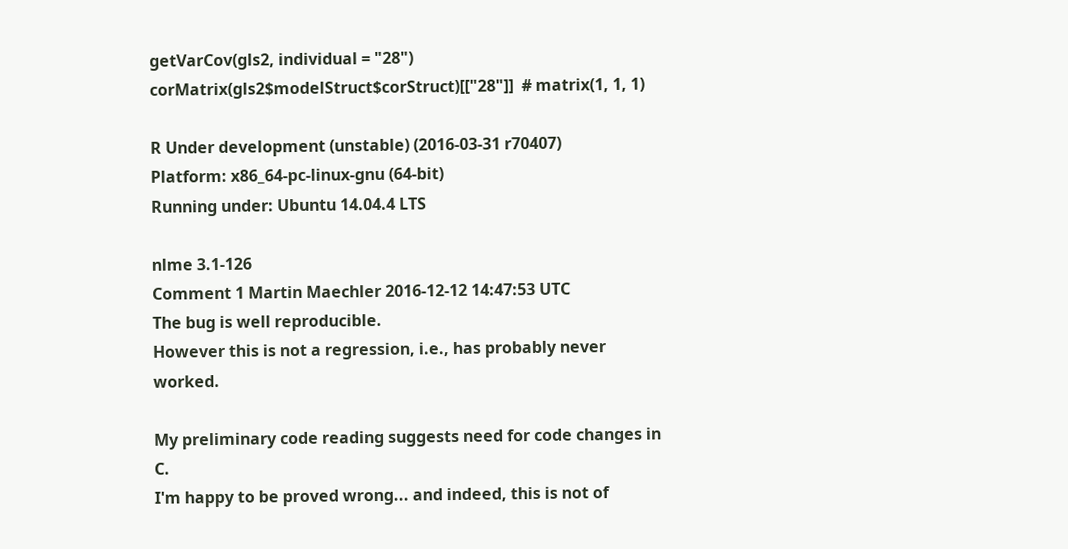getVarCov(gls2, individual = "28")
corMatrix(gls2$modelStruct$corStruct)[["28"]]  # matrix(1, 1, 1)

R Under development (unstable) (2016-03-31 r70407)
Platform: x86_64-pc-linux-gnu (64-bit)
Running under: Ubuntu 14.04.4 LTS

nlme 3.1-126
Comment 1 Martin Maechler 2016-12-12 14:47:53 UTC
The bug is well reproducible.
However this is not a regression, i.e., has probably never worked.

My preliminary code reading suggests need for code changes in C.
I'm happy to be proved wrong... and indeed, this is not of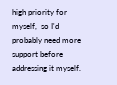high priority for myself,  so I'd probably need more support before addressing it myself.